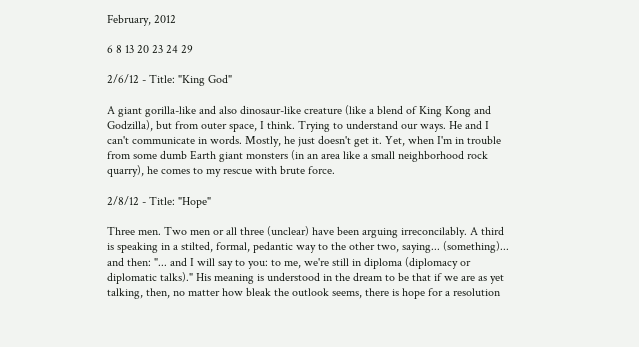February, 2012

6 8 13 20 23 24 29

2/6/12 - Title: "King God"

A giant gorilla-like and also dinosaur-like creature (like a blend of King Kong and Godzilla), but from outer space, I think. Trying to understand our ways. He and I can't communicate in words. Mostly, he just doesn't get it. Yet, when I'm in trouble from some dumb Earth giant monsters (in an area like a small neighborhood rock quarry), he comes to my rescue with brute force.

2/8/12 - Title: "Hope"

Three men. Two men or all three (unclear) have been arguing irreconcilably. A third is speaking in a stilted, formal, pedantic way to the other two, saying... (something)... and then: "... and I will say to you: to me, we're still in diploma (diplomacy or diplomatic talks)." His meaning is understood in the dream to be that if we are as yet talking, then, no matter how bleak the outlook seems, there is hope for a resolution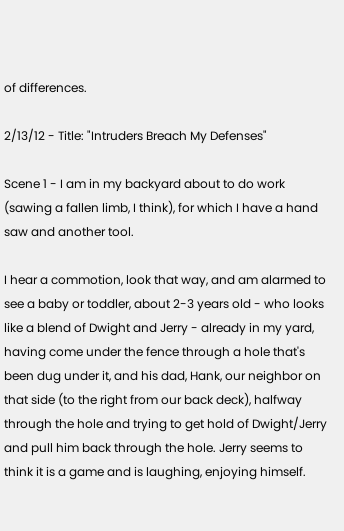of differences.

2/13/12 - Title: "Intruders Breach My Defenses"

Scene 1 - I am in my backyard about to do work (sawing a fallen limb, I think), for which I have a hand saw and another tool.

I hear a commotion, look that way, and am alarmed to see a baby or toddler, about 2-3 years old - who looks like a blend of Dwight and Jerry - already in my yard, having come under the fence through a hole that's been dug under it, and his dad, Hank, our neighbor on that side (to the right from our back deck), halfway through the hole and trying to get hold of Dwight/Jerry and pull him back through the hole. Jerry seems to think it is a game and is laughing, enjoying himself.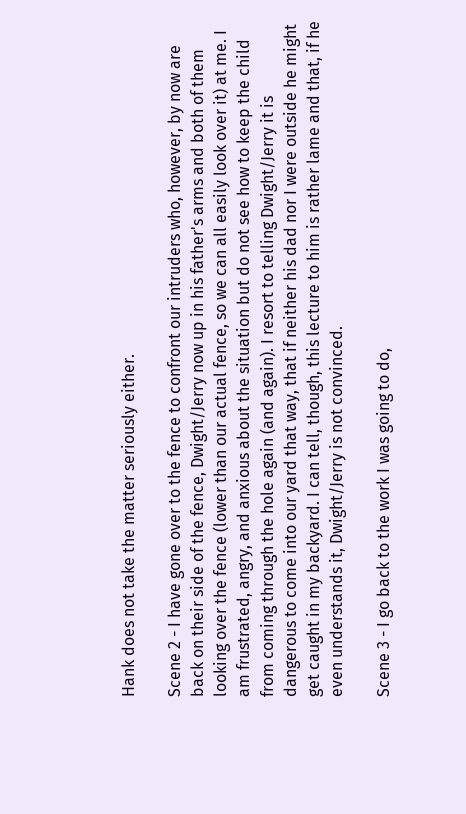Hank does not take the matter seriously either.

Scene 2 - I have gone over to the fence to confront our intruders who, however, by now are back on their side of the fence, Dwight/Jerry now up in his father's arms and both of them looking over the fence (lower than our actual fence, so we can all easily look over it) at me. I am frustrated, angry, and anxious about the situation but do not see how to keep the child from coming through the hole again (and again). I resort to telling Dwight/Jerry it is dangerous to come into our yard that way, that if neither his dad nor I were outside he might get caught in my backyard. I can tell, though, this lecture to him is rather lame and that, if he even understands it, Dwight/Jerry is not convinced.

Scene 3 - I go back to the work I was going to do,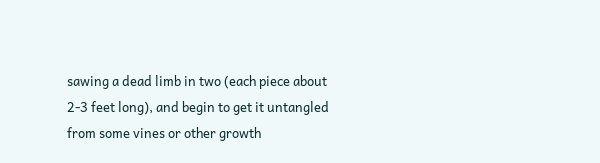sawing a dead limb in two (each piece about 2-3 feet long), and begin to get it untangled from some vines or other growth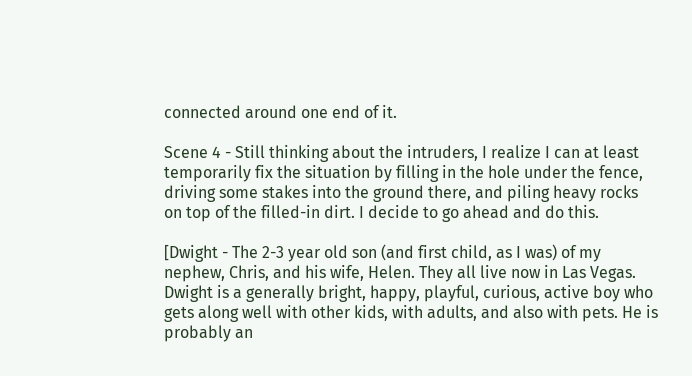connected around one end of it.

Scene 4 - Still thinking about the intruders, I realize I can at least temporarily fix the situation by filling in the hole under the fence, driving some stakes into the ground there, and piling heavy rocks on top of the filled-in dirt. I decide to go ahead and do this.

[Dwight - The 2-3 year old son (and first child, as I was) of my nephew, Chris, and his wife, Helen. They all live now in Las Vegas. Dwight is a generally bright, happy, playful, curious, active boy who gets along well with other kids, with adults, and also with pets. He is probably an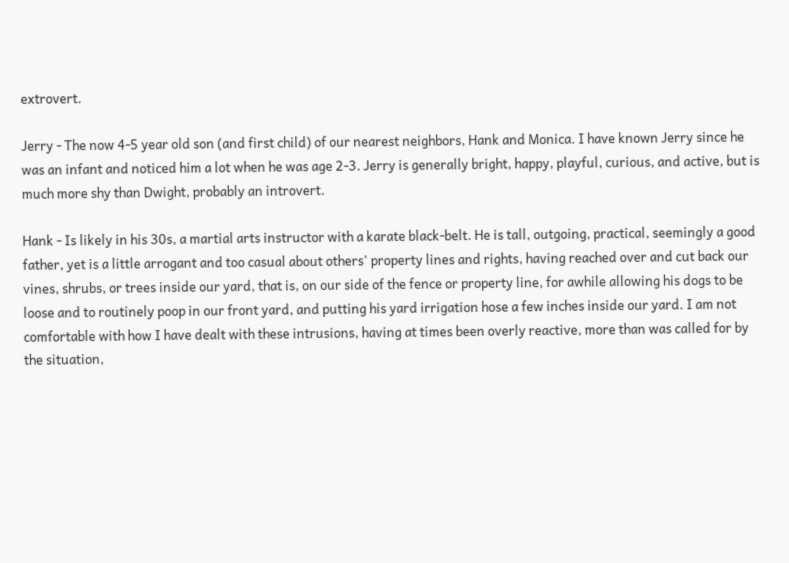extrovert.

Jerry - The now 4-5 year old son (and first child) of our nearest neighbors, Hank and Monica. I have known Jerry since he was an infant and noticed him a lot when he was age 2-3. Jerry is generally bright, happy, playful, curious, and active, but is much more shy than Dwight, probably an introvert.

Hank - Is likely in his 30s, a martial arts instructor with a karate black-belt. He is tall, outgoing, practical, seemingly a good father, yet is a little arrogant and too casual about others' property lines and rights, having reached over and cut back our vines, shrubs, or trees inside our yard, that is, on our side of the fence or property line, for awhile allowing his dogs to be loose and to routinely poop in our front yard, and putting his yard irrigation hose a few inches inside our yard. I am not comfortable with how I have dealt with these intrusions, having at times been overly reactive, more than was called for by the situation,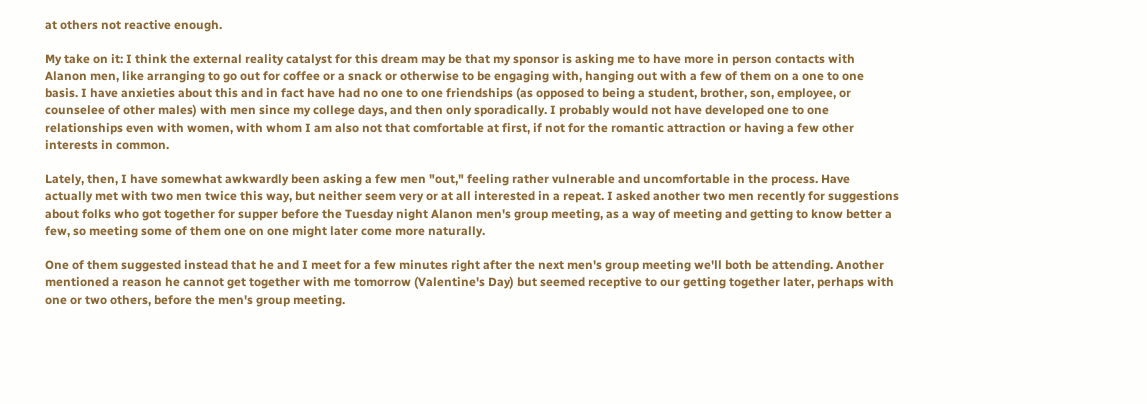at others not reactive enough.

My take on it: I think the external reality catalyst for this dream may be that my sponsor is asking me to have more in person contacts with Alanon men, like arranging to go out for coffee or a snack or otherwise to be engaging with, hanging out with a few of them on a one to one basis. I have anxieties about this and in fact have had no one to one friendships (as opposed to being a student, brother, son, employee, or counselee of other males) with men since my college days, and then only sporadically. I probably would not have developed one to one relationships even with women, with whom I am also not that comfortable at first, if not for the romantic attraction or having a few other interests in common.

Lately, then, I have somewhat awkwardly been asking a few men "out," feeling rather vulnerable and uncomfortable in the process. Have actually met with two men twice this way, but neither seem very or at all interested in a repeat. I asked another two men recently for suggestions about folks who got together for supper before the Tuesday night Alanon men's group meeting, as a way of meeting and getting to know better a few, so meeting some of them one on one might later come more naturally.

One of them suggested instead that he and I meet for a few minutes right after the next men's group meeting we'll both be attending. Another mentioned a reason he cannot get together with me tomorrow (Valentine's Day) but seemed receptive to our getting together later, perhaps with one or two others, before the men's group meeting.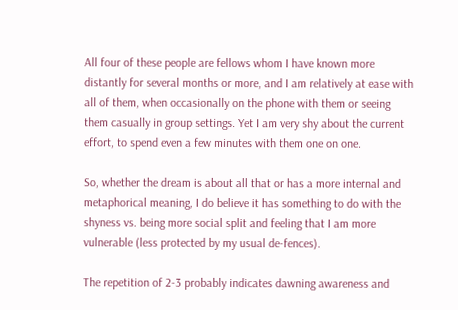All four of these people are fellows whom I have known more distantly for several months or more, and I am relatively at ease with all of them, when occasionally on the phone with them or seeing them casually in group settings. Yet I am very shy about the current effort, to spend even a few minutes with them one on one.

So, whether the dream is about all that or has a more internal and metaphorical meaning, I do believe it has something to do with the shyness vs. being more social split and feeling that I am more vulnerable (less protected by my usual de-fences).

The repetition of 2-3 probably indicates dawning awareness and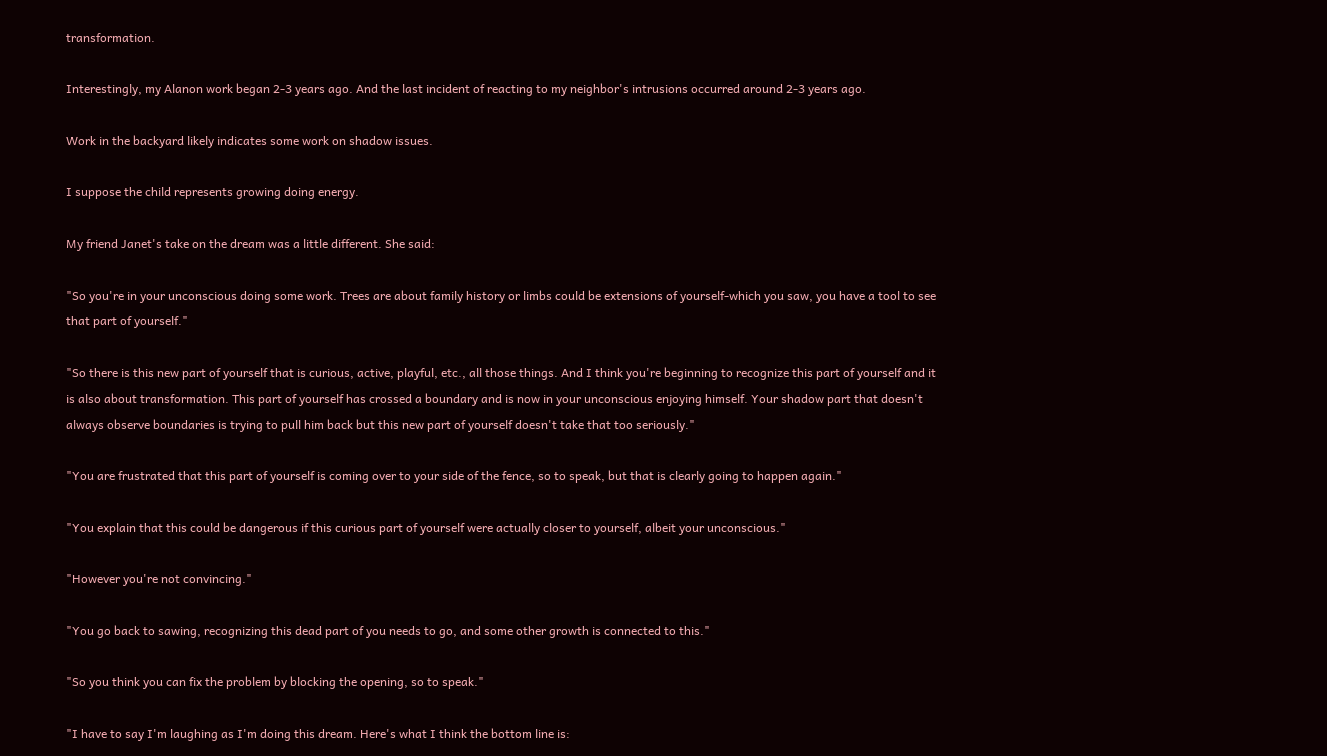transformation.

Interestingly, my Alanon work began 2-3 years ago. And the last incident of reacting to my neighbor's intrusions occurred around 2-3 years ago.

Work in the backyard likely indicates some work on shadow issues.

I suppose the child represents growing doing energy.

My friend Janet's take on the dream was a little different. She said:

"So you're in your unconscious doing some work. Trees are about family history or limbs could be extensions of yourself-which you saw, you have a tool to see that part of yourself."

"So there is this new part of yourself that is curious, active, playful, etc., all those things. And I think you're beginning to recognize this part of yourself and it is also about transformation. This part of yourself has crossed a boundary and is now in your unconscious enjoying himself. Your shadow part that doesn't always observe boundaries is trying to pull him back but this new part of yourself doesn't take that too seriously."

"You are frustrated that this part of yourself is coming over to your side of the fence, so to speak, but that is clearly going to happen again."

"You explain that this could be dangerous if this curious part of yourself were actually closer to yourself, albeit your unconscious."

"However you're not convincing."

"You go back to sawing, recognizing this dead part of you needs to go, and some other growth is connected to this."

"So you think you can fix the problem by blocking the opening, so to speak."

"I have to say I'm laughing as I'm doing this dream. Here's what I think the bottom line is: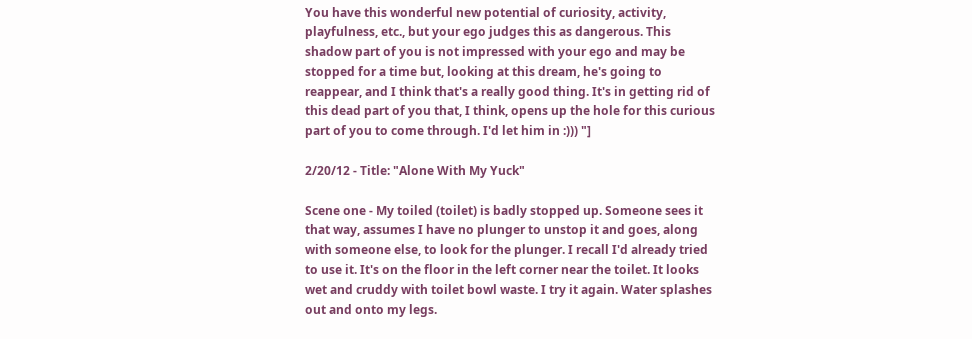You have this wonderful new potential of curiosity, activity, playfulness, etc., but your ego judges this as dangerous. This shadow part of you is not impressed with your ego and may be stopped for a time but, looking at this dream, he's going to reappear, and I think that's a really good thing. It's in getting rid of this dead part of you that, I think, opens up the hole for this curious part of you to come through. I'd let him in :))) "]

2/20/12 - Title: "Alone With My Yuck"

Scene one - My toiled (toilet) is badly stopped up. Someone sees it that way, assumes I have no plunger to unstop it and goes, along with someone else, to look for the plunger. I recall I'd already tried to use it. It's on the floor in the left corner near the toilet. It looks wet and cruddy with toilet bowl waste. I try it again. Water splashes out and onto my legs.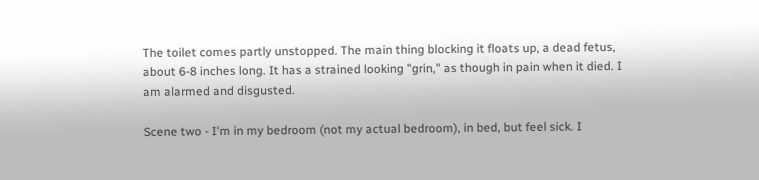The toilet comes partly unstopped. The main thing blocking it floats up, a dead fetus, about 6-8 inches long. It has a strained looking "grin," as though in pain when it died. I am alarmed and disgusted.

Scene two - I'm in my bedroom (not my actual bedroom), in bed, but feel sick. I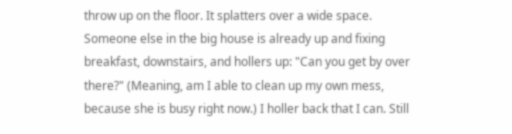throw up on the floor. It splatters over a wide space. Someone else in the big house is already up and fixing breakfast, downstairs, and hollers up: "Can you get by over there?" (Meaning, am I able to clean up my own mess, because she is busy right now.) I holler back that I can. Still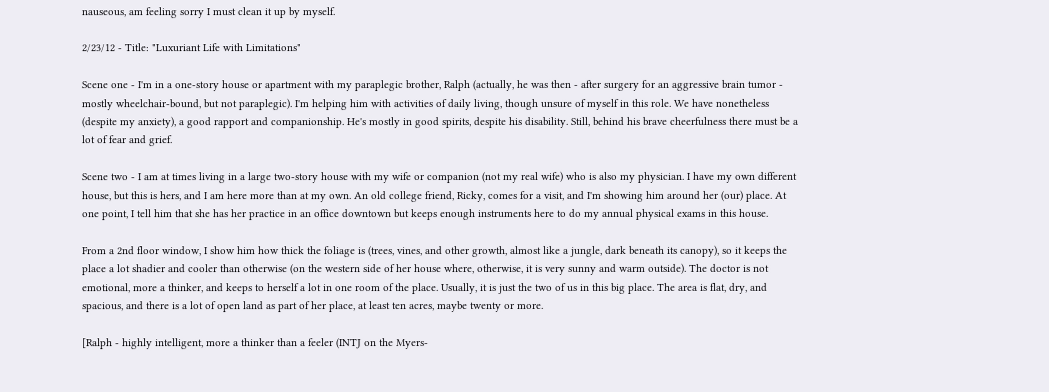nauseous, am feeling sorry I must clean it up by myself.

2/23/12 - Title: "Luxuriant Life with Limitations"

Scene one - I'm in a one-story house or apartment with my paraplegic brother, Ralph (actually, he was then - after surgery for an aggressive brain tumor - mostly wheelchair-bound, but not paraplegic). I'm helping him with activities of daily living, though unsure of myself in this role. We have nonetheless (despite my anxiety), a good rapport and companionship. He's mostly in good spirits, despite his disability. Still, behind his brave cheerfulness there must be a lot of fear and grief.

Scene two - I am at times living in a large two-story house with my wife or companion (not my real wife) who is also my physician. I have my own different house, but this is hers, and I am here more than at my own. An old college friend, Ricky, comes for a visit, and I'm showing him around her (our) place. At one point, I tell him that she has her practice in an office downtown but keeps enough instruments here to do my annual physical exams in this house.

From a 2nd floor window, I show him how thick the foliage is (trees, vines, and other growth, almost like a jungle, dark beneath its canopy), so it keeps the place a lot shadier and cooler than otherwise (on the western side of her house where, otherwise, it is very sunny and warm outside). The doctor is not emotional, more a thinker, and keeps to herself a lot in one room of the place. Usually, it is just the two of us in this big place. The area is flat, dry, and spacious, and there is a lot of open land as part of her place, at least ten acres, maybe twenty or more.

[Ralph - highly intelligent, more a thinker than a feeler (INTJ on the Myers-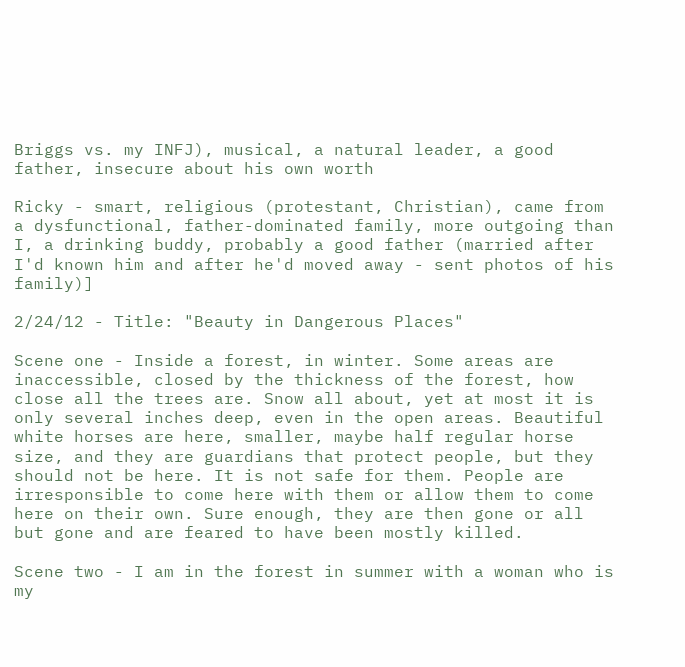Briggs vs. my INFJ), musical, a natural leader, a good father, insecure about his own worth

Ricky - smart, religious (protestant, Christian), came from a dysfunctional, father-dominated family, more outgoing than I, a drinking buddy, probably a good father (married after I'd known him and after he'd moved away - sent photos of his family)]

2/24/12 - Title: "Beauty in Dangerous Places"

Scene one - Inside a forest, in winter. Some areas are inaccessible, closed by the thickness of the forest, how close all the trees are. Snow all about, yet at most it is only several inches deep, even in the open areas. Beautiful white horses are here, smaller, maybe half regular horse size, and they are guardians that protect people, but they should not be here. It is not safe for them. People are irresponsible to come here with them or allow them to come here on their own. Sure enough, they are then gone or all but gone and are feared to have been mostly killed.

Scene two - I am in the forest in summer with a woman who is my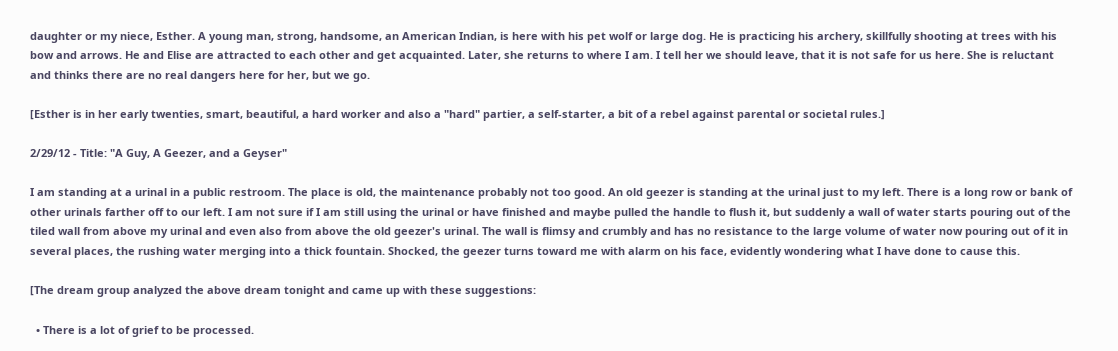daughter or my niece, Esther. A young man, strong, handsome, an American Indian, is here with his pet wolf or large dog. He is practicing his archery, skillfully shooting at trees with his bow and arrows. He and Elise are attracted to each other and get acquainted. Later, she returns to where I am. I tell her we should leave, that it is not safe for us here. She is reluctant and thinks there are no real dangers here for her, but we go.

[Esther is in her early twenties, smart, beautiful, a hard worker and also a "hard" partier, a self-starter, a bit of a rebel against parental or societal rules.]

2/29/12 - Title: "A Guy, A Geezer, and a Geyser"

I am standing at a urinal in a public restroom. The place is old, the maintenance probably not too good. An old geezer is standing at the urinal just to my left. There is a long row or bank of other urinals farther off to our left. I am not sure if I am still using the urinal or have finished and maybe pulled the handle to flush it, but suddenly a wall of water starts pouring out of the tiled wall from above my urinal and even also from above the old geezer's urinal. The wall is flimsy and crumbly and has no resistance to the large volume of water now pouring out of it in several places, the rushing water merging into a thick fountain. Shocked, the geezer turns toward me with alarm on his face, evidently wondering what I have done to cause this.

[The dream group analyzed the above dream tonight and came up with these suggestions:

  • There is a lot of grief to be processed.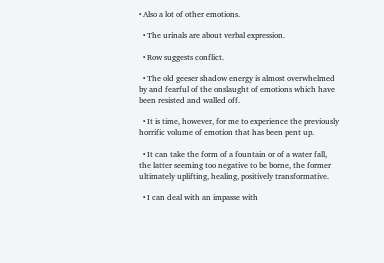• Also a lot of other emotions.

  • The urinals are about verbal expression.

  • Row suggests conflict.

  • The old geeser shadow energy is almost overwhelmed by and fearful of the onslaught of emotions which have been resisted and walled off.

  • It is time, however, for me to experience the previously horrific volume of emotion that has been pent up.

  • It can take the form of a fountain or of a water fall, the latter seeming too negative to be borne, the former ultimately uplifting, healing, positively transformative.

  • I can deal with an impasse with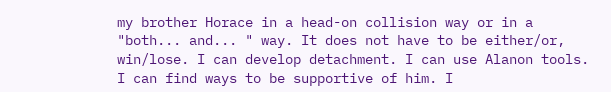my brother Horace in a head-on collision way or in a "both... and... " way. It does not have to be either/or, win/lose. I can develop detachment. I can use Alanon tools. I can find ways to be supportive of him. I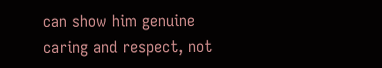can show him genuine caring and respect, not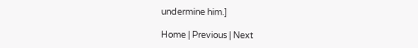undermine him.]

Home | Previous | Next